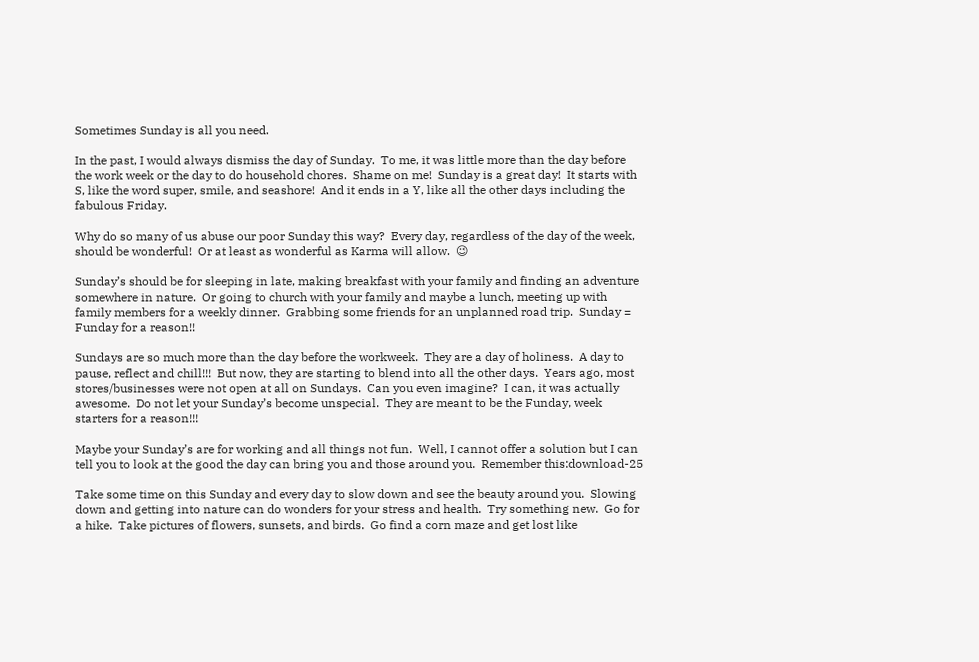Sometimes Sunday is all you need.

In the past, I would always dismiss the day of Sunday.  To me, it was little more than the day before the work week or the day to do household chores.  Shame on me!  Sunday is a great day!  It starts with S, like the word super, smile, and seashore!  And it ends in a Y, like all the other days including the fabulous Friday.

Why do so many of us abuse our poor Sunday this way?  Every day, regardless of the day of the week, should be wonderful!  Or at least as wonderful as Karma will allow.  😉

Sunday’s should be for sleeping in late, making breakfast with your family and finding an adventure somewhere in nature.  Or going to church with your family and maybe a lunch, meeting up with family members for a weekly dinner.  Grabbing some friends for an unplanned road trip.  Sunday = Funday for a reason!!

Sundays are so much more than the day before the workweek.  They are a day of holiness.  A day to pause, reflect and chill!!!  But now, they are starting to blend into all the other days.  Years ago, most stores/businesses were not open at all on Sundays.  Can you even imagine?  I can, it was actually awesome.  Do not let your Sunday’s become unspecial.  They are meant to be the Funday, week starters for a reason!!!

Maybe your Sunday’s are for working and all things not fun.  Well, I cannot offer a solution but I can tell you to look at the good the day can bring you and those around you.  Remember this:download-25

Take some time on this Sunday and every day to slow down and see the beauty around you.  Slowing down and getting into nature can do wonders for your stress and health.  Try something new.  Go for a hike.  Take pictures of flowers, sunsets, and birds.  Go find a corn maze and get lost like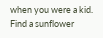when you were a kid.  Find a sunflower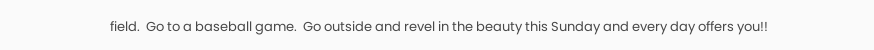field.  Go to a baseball game.  Go outside and revel in the beauty this Sunday and every day offers you!!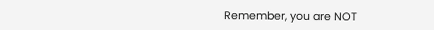Remember, you are NOT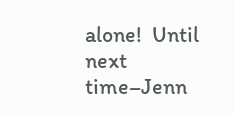alone!  Until next time–Jenn